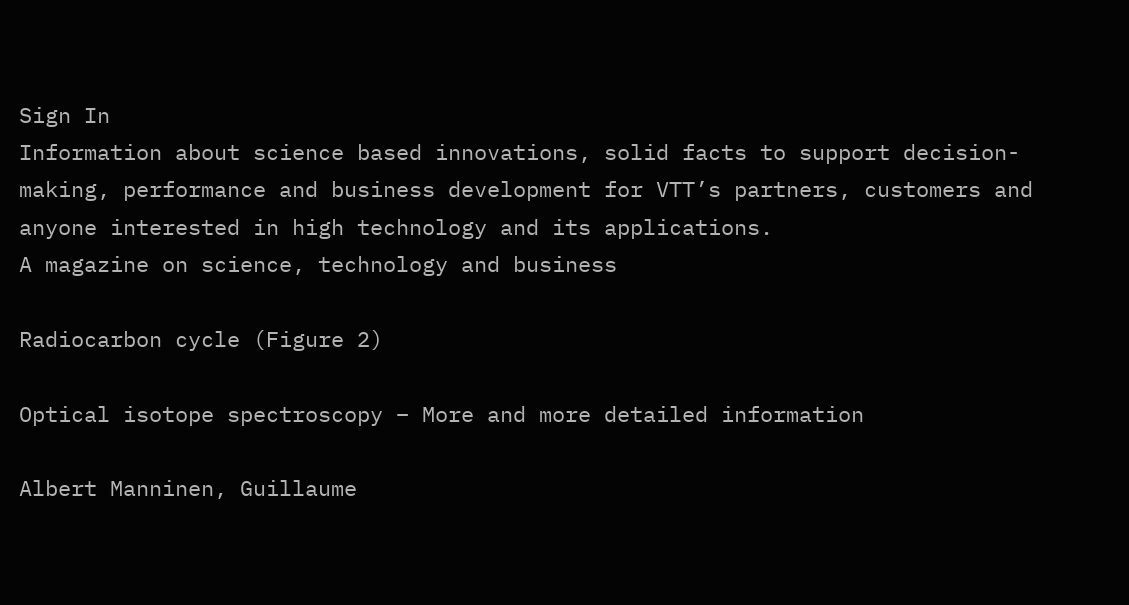Sign In
Information about science based innovations, solid facts to support decision-making, performance and business development for VTT’s partners, customers and anyone interested in high technology and its applications.
A magazine on science, technology and business

Radiocarbon cycle (Figure 2)

Optical isotope spectroscopy – More and more detailed information

Albert Manninen, Guillaume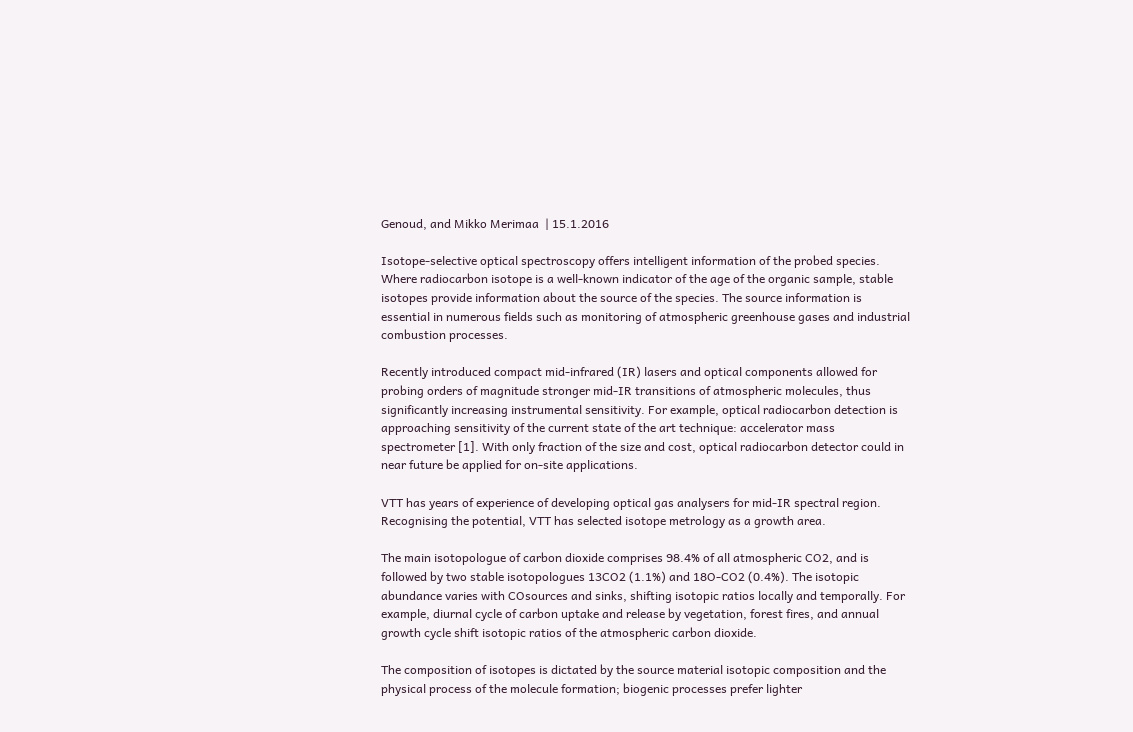Genoud, and Mikko Merimaa  | 15.1.2016

Isotope-selective optical spectroscopy offers intelligent information of the probed species. Where radiocarbon isotope is a well-known indicator of the age of the organic sample, stable isotopes provide information about the source of the species. The source information is essential in numerous fields such as monitoring of atmospheric greenhouse gases and industrial combustion processes.

Recently introduced compact mid-infrared (IR) lasers and optical components allowed for probing orders of magnitude stronger mid-IR transitions of atmospheric molecules, thus significantly increasing instrumental sensitivity. For example, optical radiocarbon detection is approaching sensitivity of the current state of the art technique: accelerator mass spectrometer [1]. With only fraction of the size and cost, optical radiocarbon detector could in near future be applied for on-site applications.

VTT has years of experience of developing optical gas analysers for mid-IR spectral region. Recognising the potential, VTT has selected isotope metrology as a growth area.

The main isotopologue of carbon dioxide comprises 98.4% of all atmospheric CO2, and is followed by two stable isotopologues 13CO2 (1.1%) and 18O-CO2 (0.4%). The isotopic abundance varies with COsources and sinks, shifting isotopic ratios locally and temporally. For example, diurnal cycle of carbon uptake and release by vegetation, forest fires, and annual growth cycle shift isotopic ratios of the atmospheric carbon dioxide.

The composition of isotopes is dictated by the source material isotopic composition and the physical process of the molecule formation; biogenic processes prefer lighter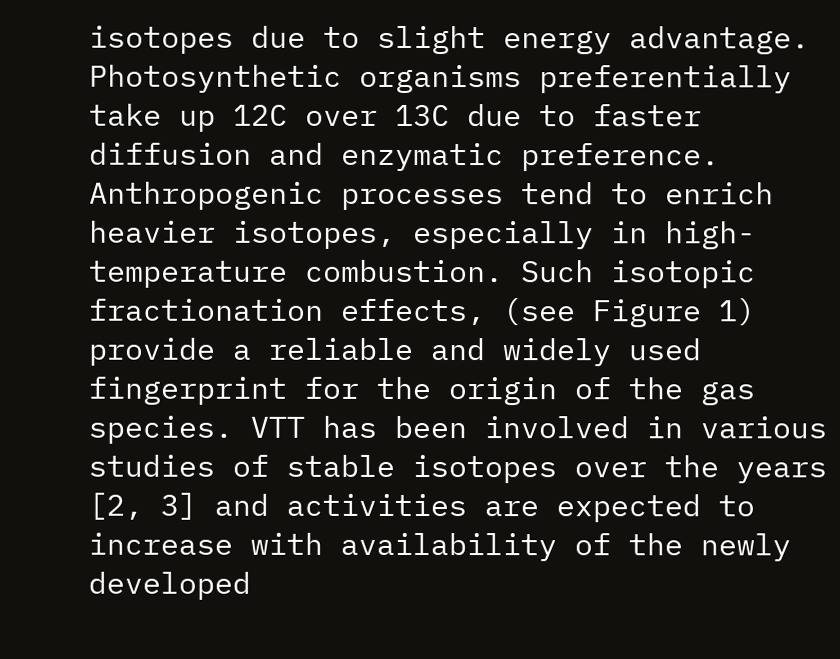isotopes due to slight energy advantage. Photosynthetic organisms preferentially take up 12C over 13C due to faster diffusion and enzymatic preference. Anthropogenic processes tend to enrich heavier isotopes, especially in high-temperature combustion. Such isotopic fractionation effects, (see Figure 1) provide a reliable and widely used fingerprint for the origin of the gas species. VTT has been involved in various studies of stable isotopes over the years [2, 3] and activities are expected to increase with availability of the newly developed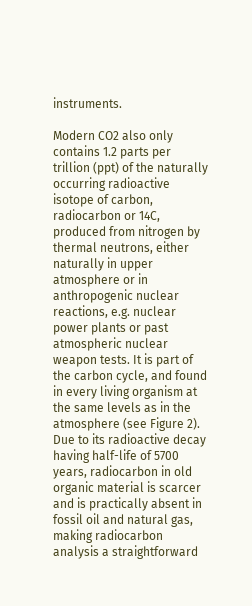instruments.

Modern CO2 also only contains 1.2 parts per trillion (ppt) of the naturally occurring radioactive isotope of carbon, radiocarbon or 14C, produced from nitrogen by thermal neutrons, either naturally in upper atmosphere or in anthropogenic nuclear reactions, e.g. nuclear power plants or past atmospheric nuclear weapon tests. It is part of the carbon cycle, and found in every living organism at the same levels as in the atmosphere (see Figure 2). Due to its radioactive decay having half-life of 5700 years, radiocarbon in old organic material is scarcer and is practically absent in fossil oil and natural gas, making radiocarbon analysis a straightforward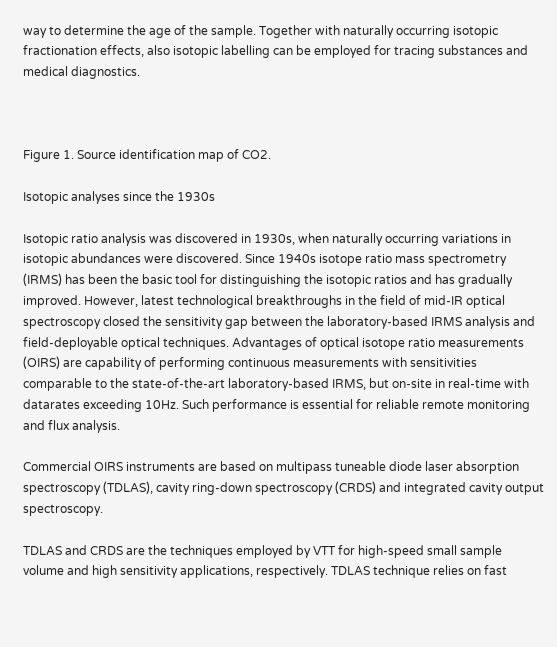way to determine the age of the sample. Together with naturally occurring isotopic fractionation effects, also isotopic labelling can be employed for tracing substances and medical diagnostics.



Figure 1. Source identification map of CO2.

Isotopic analyses since the 1930s

Isotopic ratio analysis was discovered in 1930s, when naturally occurring variations in isotopic abundances were discovered. Since 1940s isotope ratio mass spectrometry (IRMS) has been the basic tool for distinguishing the isotopic ratios and has gradually improved. However, latest technological breakthroughs in the field of mid-IR optical spectroscopy closed the sensitivity gap between the laboratory-based IRMS analysis and field-deployable optical techniques. Advantages of optical isotope ratio measurements (OIRS) are capability of performing continuous measurements with sensitivities comparable to the state-of-the-art laboratory-based IRMS, but on-site in real-time with datarates exceeding 10Hz. Such performance is essential for reliable remote monitoring and flux analysis.

Commercial OIRS instruments are based on multipass tuneable diode laser absorption spectroscopy (TDLAS), cavity ring-down spectroscopy (CRDS) and integrated cavity output spectroscopy.

TDLAS and CRDS are the techniques employed by VTT for high-speed small sample volume and high sensitivity applications, respectively. TDLAS technique relies on fast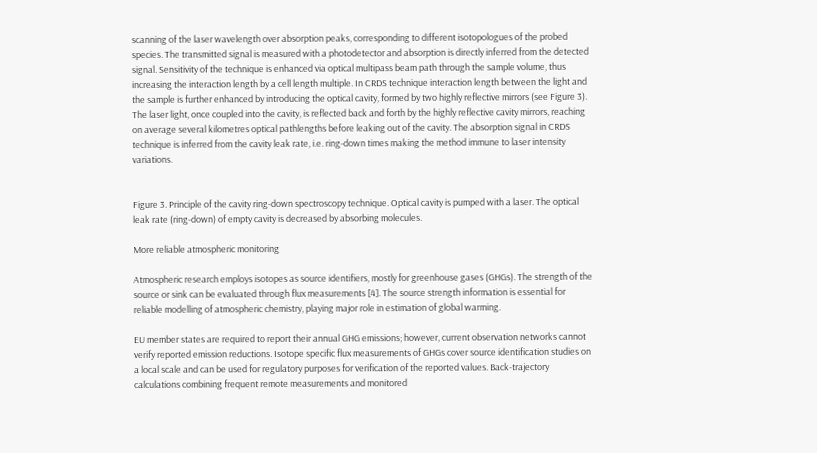scanning of the laser wavelength over absorption peaks, corresponding to different isotopologues of the probed species. The transmitted signal is measured with a photodetector and absorption is directly inferred from the detected signal. Sensitivity of the technique is enhanced via optical multipass beam path through the sample volume, thus increasing the interaction length by a cell length multiple. In CRDS technique interaction length between the light and the sample is further enhanced by introducing the optical cavity, formed by two highly reflective mirrors (see Figure 3). The laser light, once coupled into the cavity, is reflected back and forth by the highly reflective cavity mirrors, reaching on average several kilometres optical pathlengths before leaking out of the cavity. The absorption signal in CRDS technique is inferred from the cavity leak rate, i.e. ring-down times making the method immune to laser intensity variations.


Figure 3. Principle of the cavity ring-down spectroscopy technique. Optical cavity is pumped with a laser. The optical leak rate (ring-down) of empty cavity is decreased by absorbing molecules.

More reliable atmospheric monitoring

Atmospheric research employs isotopes as source identifiers, mostly for greenhouse gases (GHGs). The strength of the source or sink can be evaluated through flux measurements [4]. The source strength information is essential for reliable modelling of atmospheric chemistry, playing major role in estimation of global warming.

EU member states are required to report their annual GHG emissions; however, current observation networks cannot verify reported emission reductions. Isotope specific flux measurements of GHGs cover source identification studies on a local scale and can be used for regulatory purposes for verification of the reported values. Back-trajectory calculations combining frequent remote measurements and monitored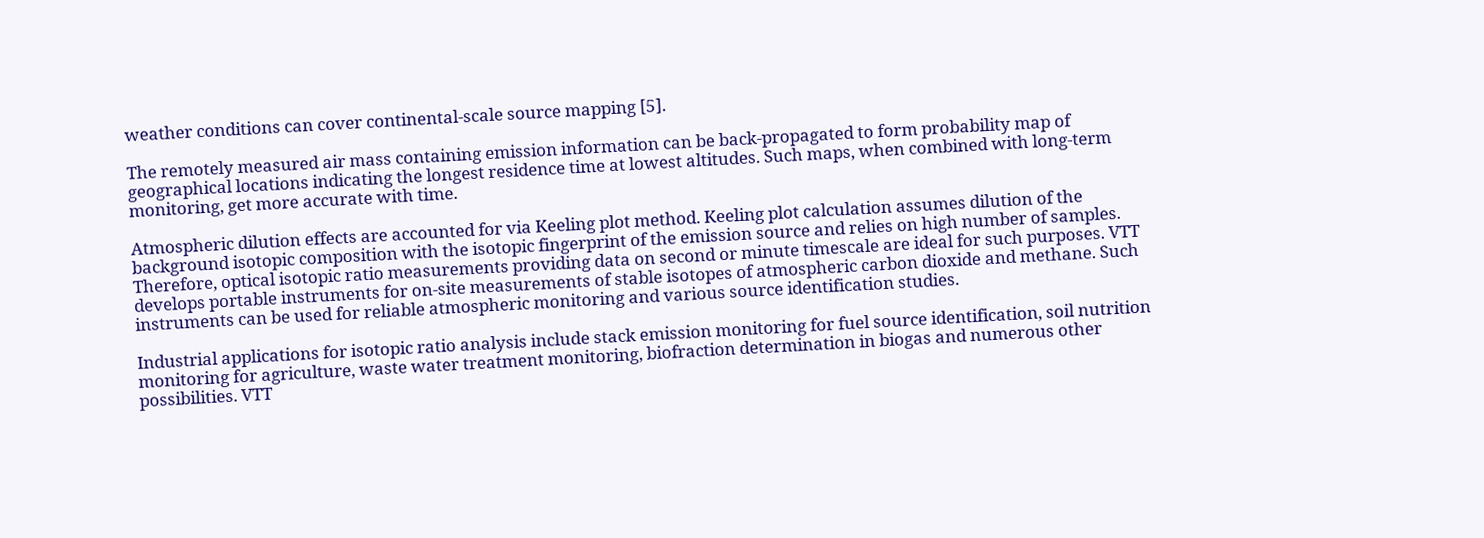weather conditions can cover continental-scale source mapping [5].

The remotely measured air mass containing emission information can be back-propagated to form probability map of geographical locations indicating the longest residence time at lowest altitudes. Such maps, when combined with long-term monitoring, get more accurate with time.

Atmospheric dilution effects are accounted for via Keeling plot method. Keeling plot calculation assumes dilution of the background isotopic composition with the isotopic fingerprint of the emission source and relies on high number of samples. Therefore, optical isotopic ratio measurements providing data on second or minute timescale are ideal for such purposes. VTT develops portable instruments for on-site measurements of stable isotopes of atmospheric carbon dioxide and methane. Such instruments can be used for reliable atmospheric monitoring and various source identification studies.

Industrial applications for isotopic ratio analysis include stack emission monitoring for fuel source identification, soil nutrition monitoring for agriculture, waste water treatment monitoring, biofraction determination in biogas and numerous other possibilities. VTT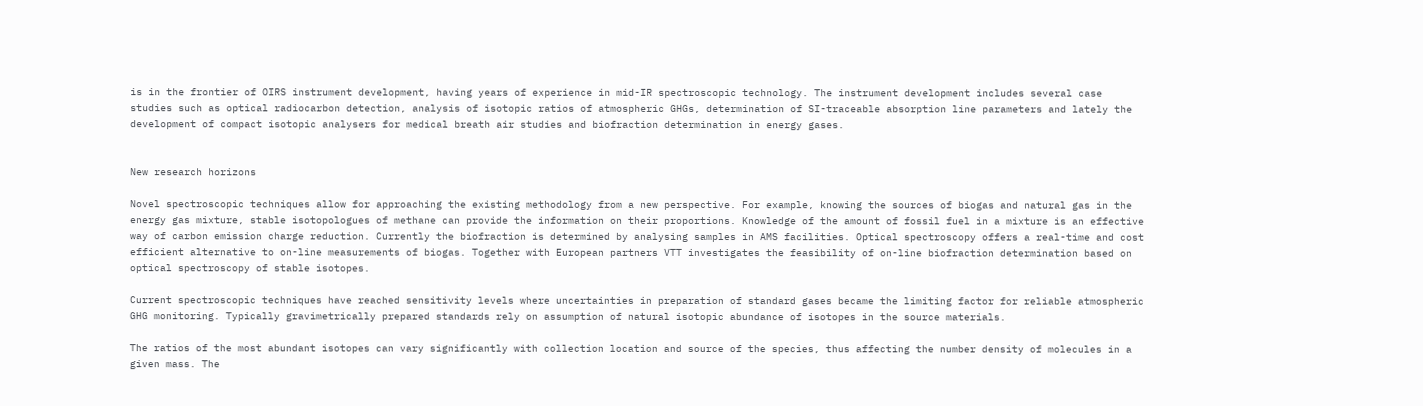is in the frontier of OIRS instrument development, having years of experience in mid-IR spectroscopic technology. The instrument development includes several case studies such as optical radiocarbon detection, analysis of isotopic ratios of atmospheric GHGs, determination of SI-traceable absorption line parameters and lately the development of compact isotopic analysers for medical breath air studies and biofraction determination in energy gases.


New research horizons

Novel spectroscopic techniques allow for approaching the existing methodology from a new perspective. For example, knowing the sources of biogas and natural gas in the energy gas mixture, stable isotopologues of methane can provide the information on their proportions. Knowledge of the amount of fossil fuel in a mixture is an effective way of carbon emission charge reduction. Currently the biofraction is determined by analysing samples in AMS facilities. Optical spectroscopy offers a real-time and cost efficient alternative to on-line measurements of biogas. Together with European partners VTT investigates the feasibility of on-line biofraction determination based on optical spectroscopy of stable isotopes.

Current spectroscopic techniques have reached sensitivity levels where uncertainties in preparation of standard gases became the limiting factor for reliable atmospheric GHG monitoring. Typically gravimetrically prepared standards rely on assumption of natural isotopic abundance of isotopes in the source materials.

The ratios of the most abundant isotopes can vary significantly with collection location and source of the species, thus affecting the number density of molecules in a given mass. The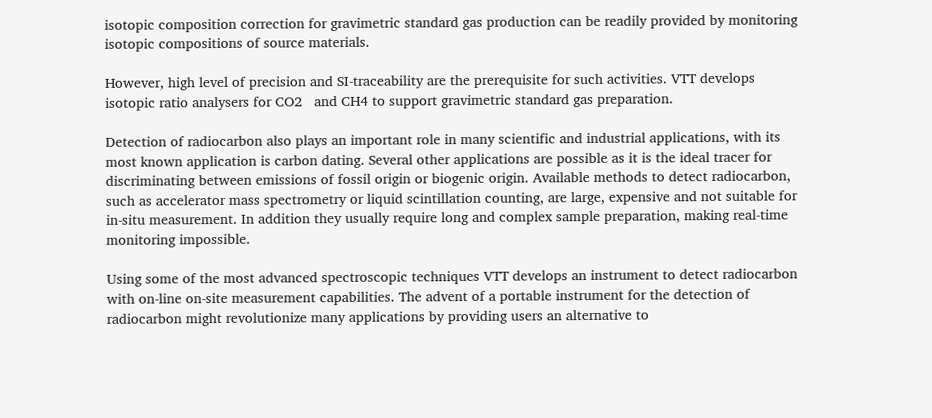isotopic composition correction for gravimetric standard gas production can be readily provided by monitoring isotopic compositions of source materials.

However, high level of precision and SI-traceability are the prerequisite for such activities. VTT develops isotopic ratio analysers for CO2   and CH4 to support gravimetric standard gas preparation.

Detection of radiocarbon also plays an important role in many scientific and industrial applications, with its most known application is carbon dating. Several other applications are possible as it is the ideal tracer for discriminating between emissions of fossil origin or biogenic origin. Available methods to detect radiocarbon, such as accelerator mass spectrometry or liquid scintillation counting, are large, expensive and not suitable for in-situ measurement. In addition they usually require long and complex sample preparation, making real-time monitoring impossible.

Using some of the most advanced spectroscopic techniques VTT develops an instrument to detect radiocarbon with on-line on-site measurement capabilities. The advent of a portable instrument for the detection of radiocarbon might revolutionize many applications by providing users an alternative to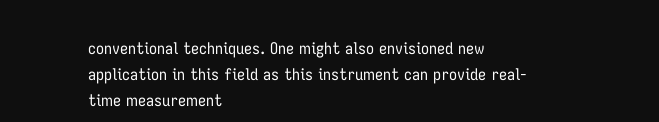conventional techniques. One might also envisioned new application in this field as this instrument can provide real-time measurement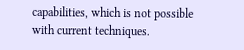capabilities, which is not possible with current techniques.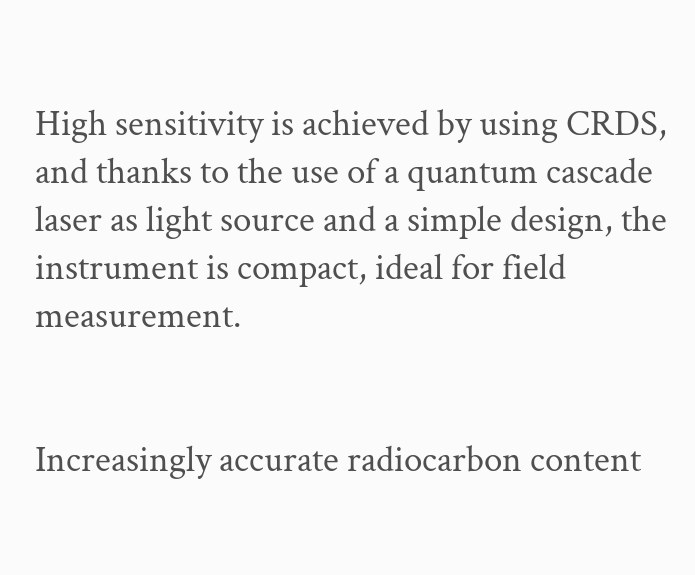High sensitivity is achieved by using CRDS, and thanks to the use of a quantum cascade laser as light source and a simple design, the instrument is compact, ideal for field measurement.


Increasingly accurate radiocarbon content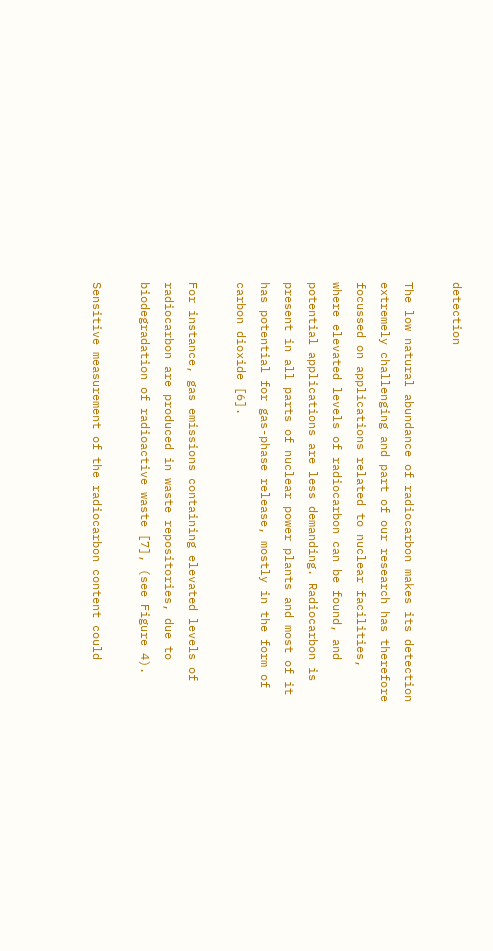detection

The low natural abundance of radiocarbon makes its detection extremely challenging and part of our research has therefore focussed on applications related to nuclear facilities, where elevated levels of radiocarbon can be found, and potential applications are less demanding. Radiocarbon is present in all parts of nuclear power plants and most of it has potential for gas-phase release, mostly in the form of carbon dioxide [6].

For instance, gas emissions containing elevated levels of radiocarbon are produced in waste repositories, due to biodegradation of radioactive waste [7], (see Figure 4).

Sensitive measurement of the radiocarbon content could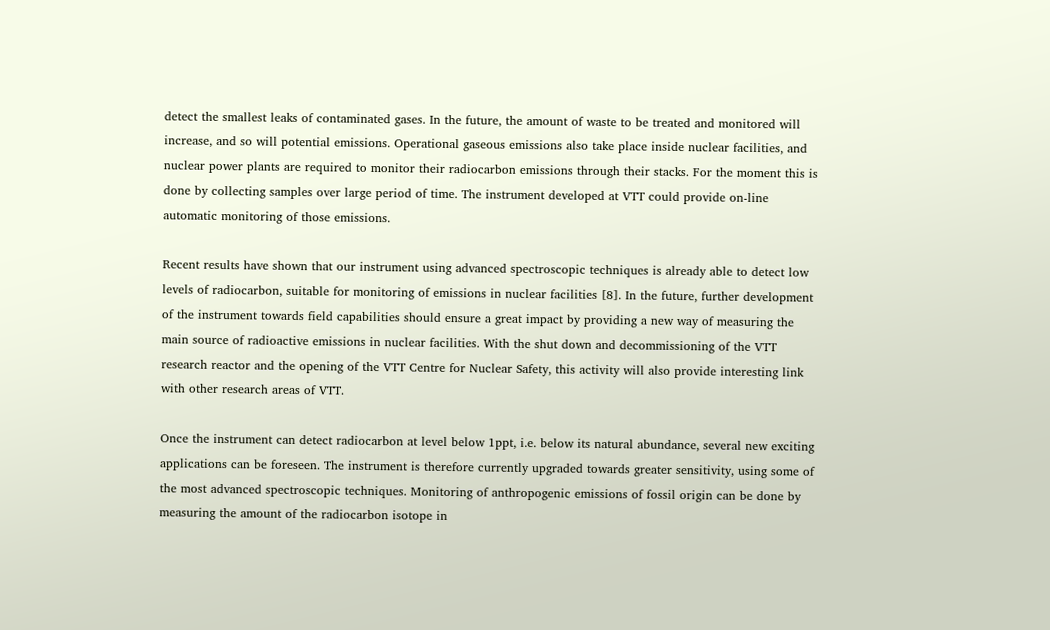detect the smallest leaks of contaminated gases. In the future, the amount of waste to be treated and monitored will increase, and so will potential emissions. Operational gaseous emissions also take place inside nuclear facilities, and nuclear power plants are required to monitor their radiocarbon emissions through their stacks. For the moment this is done by collecting samples over large period of time. The instrument developed at VTT could provide on-line automatic monitoring of those emissions.

Recent results have shown that our instrument using advanced spectroscopic techniques is already able to detect low levels of radiocarbon, suitable for monitoring of emissions in nuclear facilities [8]. In the future, further development of the instrument towards field capabilities should ensure a great impact by providing a new way of measuring the main source of radioactive emissions in nuclear facilities. With the shut down and decommissioning of the VTT research reactor and the opening of the VTT Centre for Nuclear Safety, this activity will also provide interesting link with other research areas of VTT.

Once the instrument can detect radiocarbon at level below 1ppt, i.e. below its natural abundance, several new exciting applications can be foreseen. The instrument is therefore currently upgraded towards greater sensitivity, using some of the most advanced spectroscopic techniques. Monitoring of anthropogenic emissions of fossil origin can be done by measuring the amount of the radiocarbon isotope in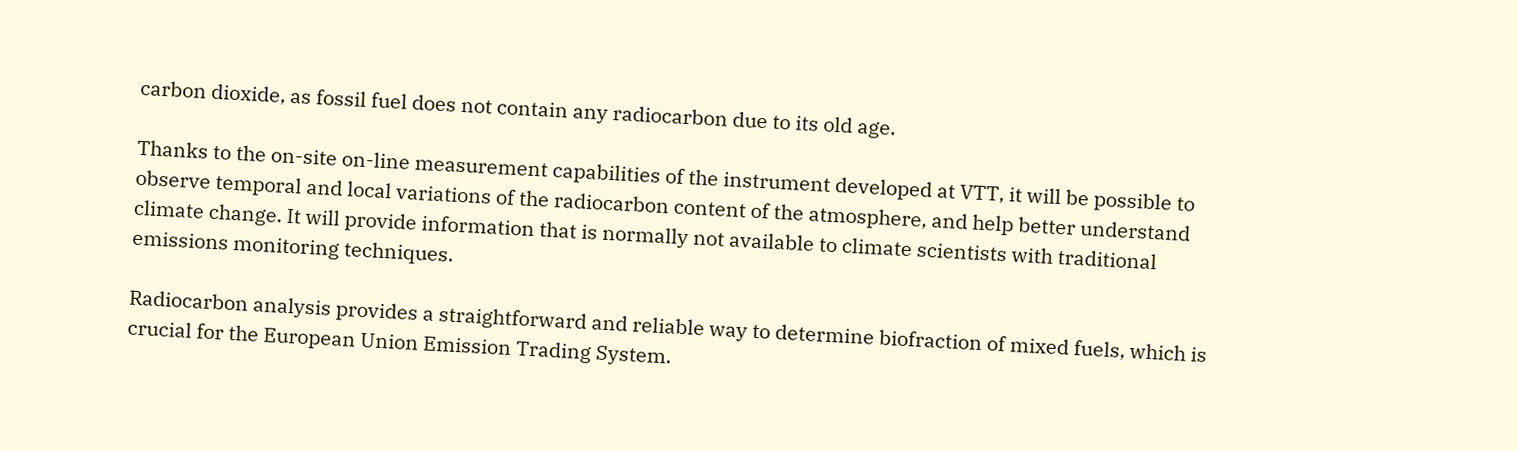carbon dioxide, as fossil fuel does not contain any radiocarbon due to its old age.

Thanks to the on-site on-line measurement capabilities of the instrument developed at VTT, it will be possible to observe temporal and local variations of the radiocarbon content of the atmosphere, and help better understand climate change. It will provide information that is normally not available to climate scientists with traditional emissions monitoring techniques.

Radiocarbon analysis provides a straightforward and reliable way to determine biofraction of mixed fuels, which is crucial for the European Union Emission Trading System.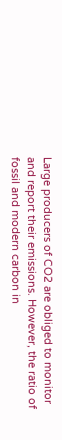Large producers of CO2 are obliged to monitor and report their emissions. However, the ratio of fossil and modern carbon in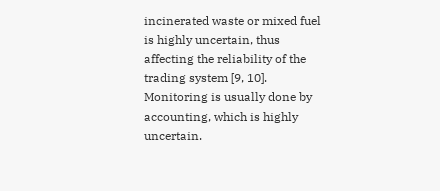incinerated waste or mixed fuel is highly uncertain, thus affecting the reliability of the trading system [9, 10]. Monitoring is usually done by accounting, which is highly uncertain.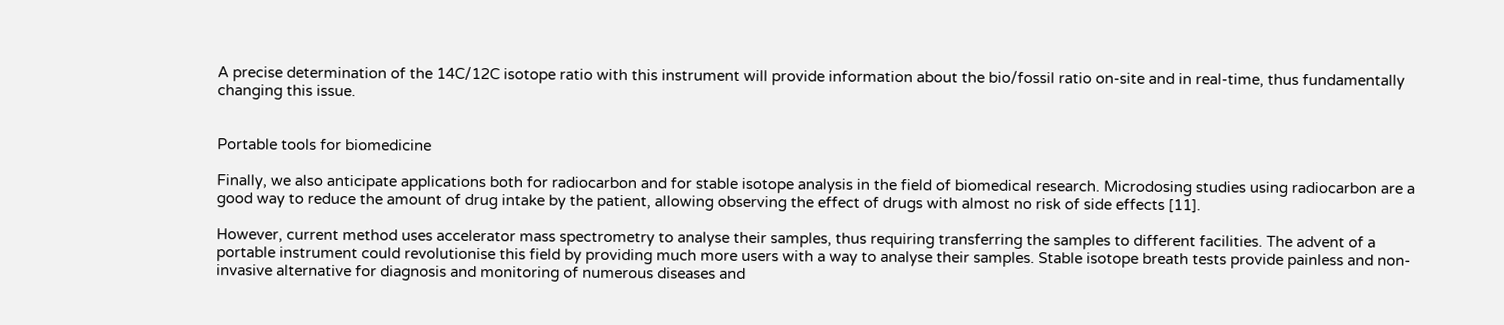A precise determination of the 14C/12C isotope ratio with this instrument will provide information about the bio/fossil ratio on-site and in real-time, thus fundamentally changing this issue.


Portable tools for biomedicine

Finally, we also anticipate applications both for radiocarbon and for stable isotope analysis in the field of biomedical research. Microdosing studies using radiocarbon are a good way to reduce the amount of drug intake by the patient, allowing observing the effect of drugs with almost no risk of side effects [11].

However, current method uses accelerator mass spectrometry to analyse their samples, thus requiring transferring the samples to different facilities. The advent of a portable instrument could revolutionise this field by providing much more users with a way to analyse their samples. Stable isotope breath tests provide painless and non-invasive alternative for diagnosis and monitoring of numerous diseases and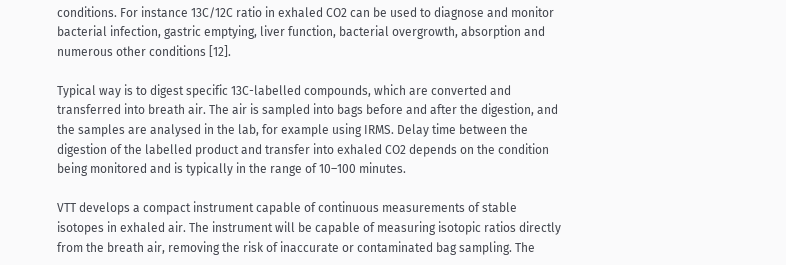conditions. For instance 13C/12C ratio in exhaled CO2 can be used to diagnose and monitor bacterial infection, gastric emptying, liver function, bacterial overgrowth, absorption and numerous other conditions [12].

Typical way is to digest specific 13C-labelled compounds, which are converted and transferred into breath air. The air is sampled into bags before and after the digestion, and the samples are analysed in the lab, for example using IRMS. Delay time between the digestion of the labelled product and transfer into exhaled CO2 depends on the condition being monitored and is typically in the range of 10–100 minutes.

VTT develops a compact instrument capable of continuous measurements of stable isotopes in exhaled air. The instrument will be capable of measuring isotopic ratios directly from the breath air, removing the risk of inaccurate or contaminated bag sampling. The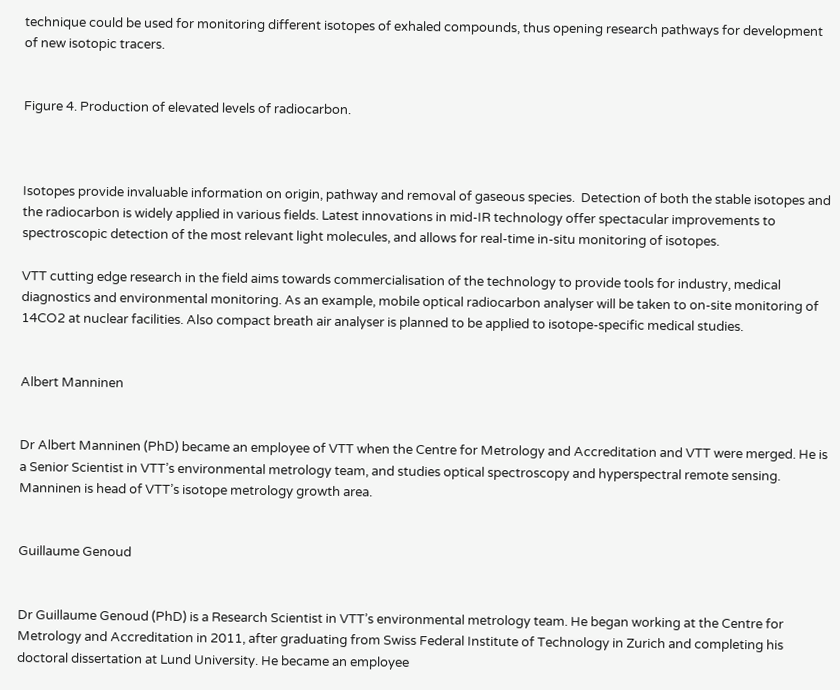technique could be used for monitoring different isotopes of exhaled compounds, thus opening research pathways for development of new isotopic tracers.


Figure 4. Production of elevated levels of radiocarbon.



Isotopes provide invaluable information on origin, pathway and removal of gaseous species.  Detection of both the stable isotopes and the radiocarbon is widely applied in various fields. Latest innovations in mid-IR technology offer spectacular improvements to spectroscopic detection of the most relevant light molecules, and allows for real-time in-situ monitoring of isotopes.

VTT cutting edge research in the field aims towards commercialisation of the technology to provide tools for industry, medical diagnostics and environmental monitoring. As an example, mobile optical radiocarbon analyser will be taken to on-site monitoring of 14CO2 at nuclear facilities. Also compact breath air analyser is planned to be applied to isotope-specific medical studies.


Albert Manninen


Dr Albert Manninen (PhD) became an employee of VTT when the Centre for Metrology and Accreditation and VTT were merged. He is a Senior Scientist in VTT’s environmental metrology team, and studies optical spectroscopy and hyperspectral remote sensing. Manninen is head of VTT’s isotope metrology growth area.


Guillaume Genoud


Dr Guillaume Genoud (PhD) is a Research Scientist in VTT’s environmental metrology team. He began working at the Centre for Metrology and Accreditation in 2011, after graduating from Swiss Federal Institute of Technology in Zurich and completing his doctoral dissertation at Lund University. He became an employee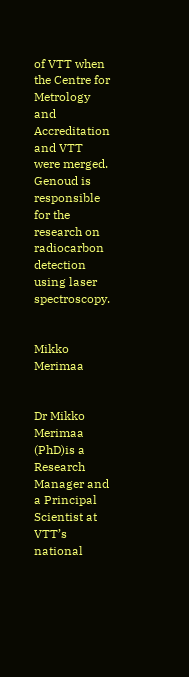of VTT when the Centre for Metrology and Accreditation and VTT were merged. Genoud is responsible for the research on radiocarbon detection using laser spectroscopy.


Mikko Merimaa


Dr Mikko Merimaa (PhD)is a Research Manager and a Principal Scientist at VTT’s national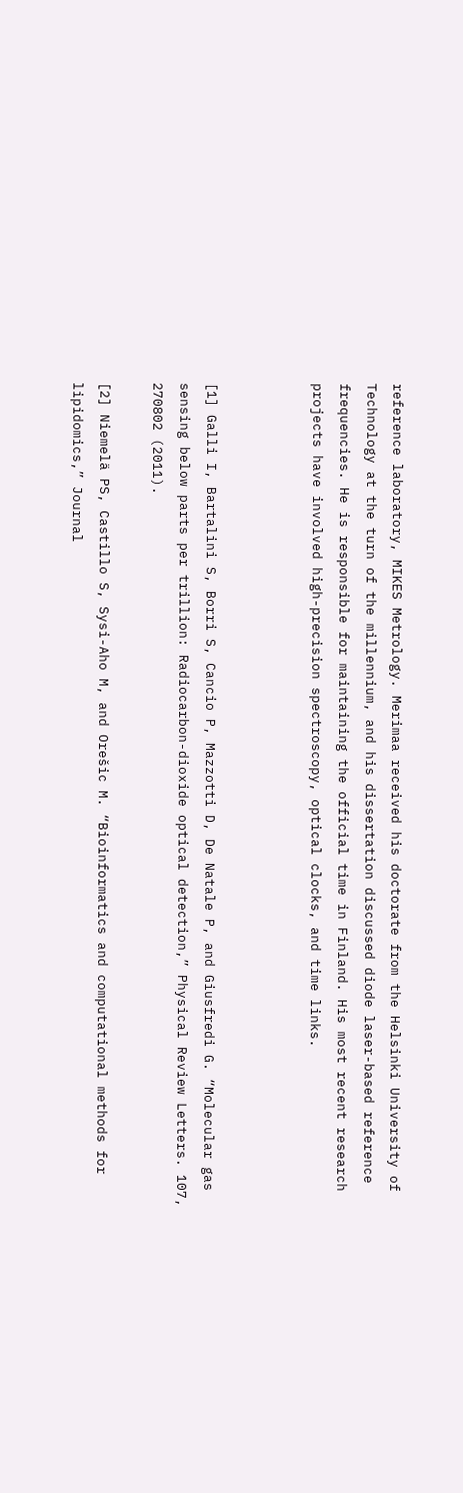reference laboratory, MIKES Metrology. Merimaa received his doctorate from the Helsinki University of Technology at the turn of the millennium, and his dissertation discussed diode laser-based reference frequencies. He is responsible for maintaining the official time in Finland. His most recent research projects have involved high-precision spectroscopy, optical clocks, and time links.



[1] Galli I, Bartalini S, Borri S, Cancio P, Mazzotti D, De Natale P, and Giusfredi G. “Molecular gas sensing below parts per trillion: Radiocarbon-dioxide optical detection,” Physical Review Letters. 107, 270802 (2011).

[2] Niemelä PS, Castillo S, Sysi-Aho M, and Orešic M. “Bioinformatics and computational methods for lipidomics,” Journal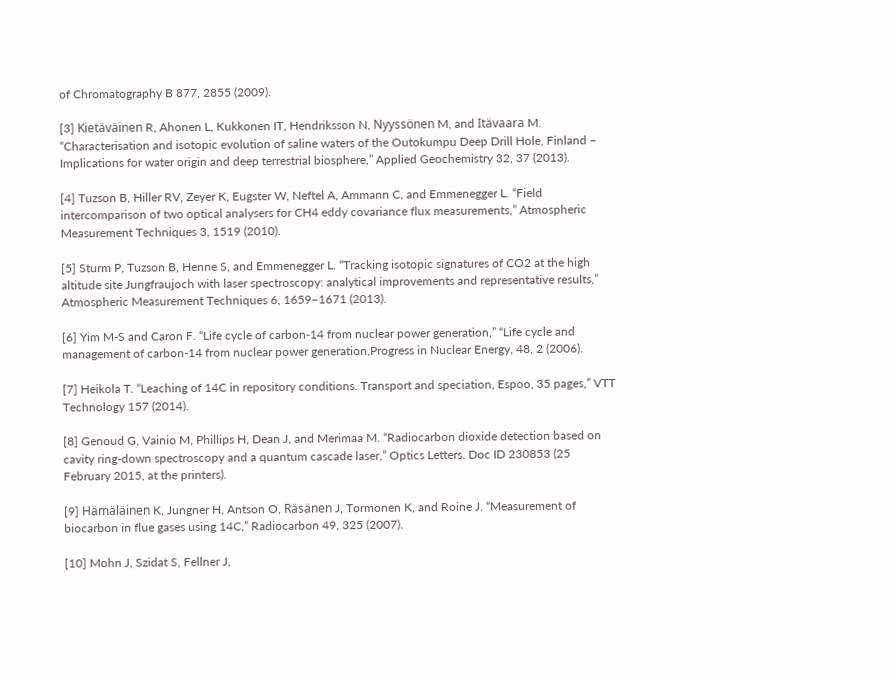of Chromatography B 877, 2855 (2009).

[3] Kietäväinen R, Ahonen L, Kukkonen IT, Hendriksson N, Nyyssönen M, and Itävaara M. “Characterisation and isotopic evolution of saline waters of the Outokumpu Deep Drill Hole, Finland – Implications for water origin and deep terrestrial biosphere,” Applied Geochemistry 32, 37 (2013).

[4] Tuzson B, Hiller RV, Zeyer K, Eugster W, Neftel A, Ammann C, and Emmenegger L. “Field intercomparison of two optical analysers for CH4 eddy covariance flux measurements,” Atmospheric Measurement Techniques 3, 1519 (2010).

[5] Sturm P, Tuzson B, Henne S, and Emmenegger L. “Tracking isotopic signatures of CO2 at the high altitude site Jungfraujoch with laser spectroscopy: analytical improvements and representative results,” Atmospheric Measurement Techniques 6, 1659–1671 (2013).

[6] Yim M-S and Caron F. “Life cycle of carbon-14 from nuclear power generation,” “Life cycle and management of carbon-14 from nuclear power generation,Progress in Nuclear Energy, 48, 2 (2006).

[7] Heikola T. “Leaching of 14C in repository conditions. Transport and speciation, Espoo, 35 pages,” VTT Technology 157 (2014).

[8] Genoud G, Vainio M, Phillips H, Dean J, and Merimaa M. “Radiocarbon dioxide detection based on cavity ring-down spectroscopy and a quantum cascade laser,” Optics Letters. Doc ID 230853 (25 February 2015, at the printers).

[9] Hämäläinen K, Jungner H, Antson O, Räsänen J, Tormonen K, and Roine J. “Measurement of biocarbon in flue gases using 14C,” Radiocarbon 49, 325 (2007).

[10] Mohn J, Szidat S, Fellner J,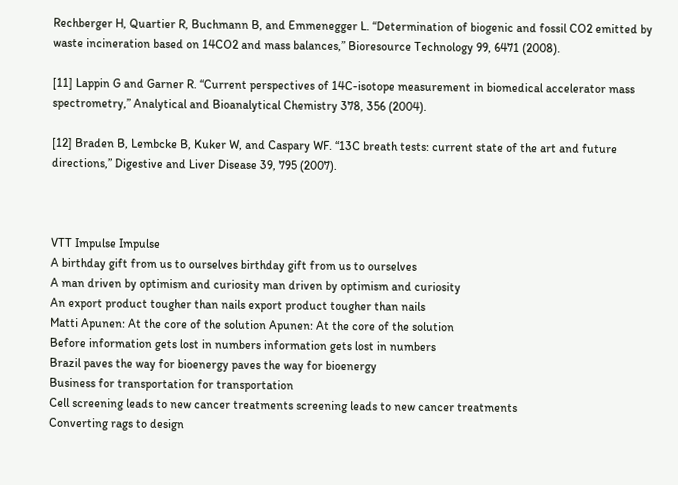Rechberger H, Quartier R, Buchmann B, and Emmenegger L. “Determination of biogenic and fossil CO2 emitted by waste incineration based on 14CO2 and mass balances,” Bioresource Technology 99, 6471 (2008).

[11] Lappin G and Garner R. “Current perspectives of 14C-isotope measurement in biomedical accelerator mass spectrometry,” Analytical and Bioanalytical Chemistry 378, 356 (2004).

[12] Braden B, Lembcke B, Kuker W, and Caspary WF. “13C breath tests: current state of the art and future directions,” Digestive and Liver Disease 39, 795 (2007).



VTT Impulse Impulse
A birthday gift from us to ourselves birthday gift from us to ourselves
A man driven by optimism and curiosity man driven by optimism and curiosity
An export product tougher than nails export product tougher than nails
Matti Apunen: At the core of the solution Apunen: At the core of the solution
Before information gets lost in numbers information gets lost in numbers
Brazil paves the way for bioenergy paves the way for bioenergy
Business for transportation for transportation
Cell screening leads to new cancer treatments screening leads to new cancer treatments
Converting rags to design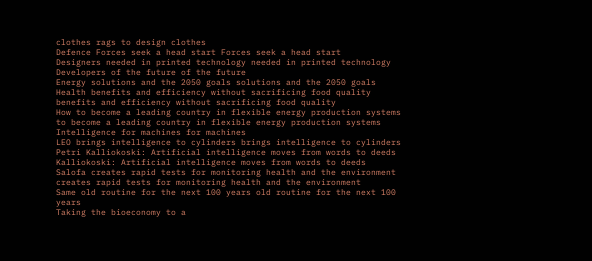clothes rags to design clothes
Defence Forces seek a head start Forces seek a head start
Designers needed in printed technology needed in printed technology
Developers of the future of the future
Energy solutions and the 2050 goals solutions and the 2050 goals
Health benefits and efficiency without sacrificing food quality benefits and efficiency without sacrificing food quality
How to become a leading country in flexible energy production systems to become a leading country in flexible energy production systems
Intelligence for machines for machines
LEO brings intelligence to cylinders brings intelligence to cylinders
Petri Kalliokoski: Artificial intelligence moves from words to deeds Kalliokoski: Artificial intelligence moves from words to deeds
Salofa creates rapid tests for monitoring health and the environment creates rapid tests for monitoring health and the environment
Same old routine for the next 100 years old routine for the next 100 years
Taking the bioeconomy to a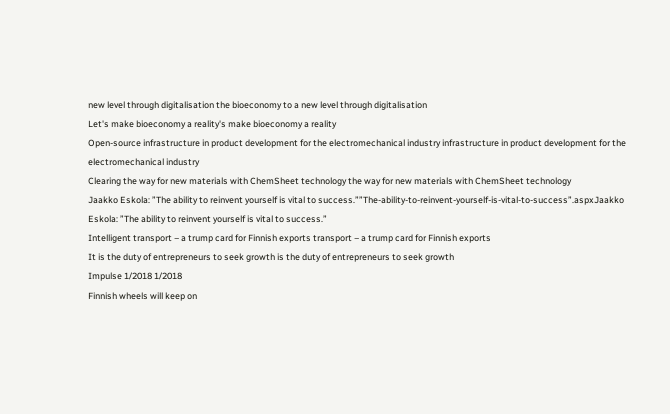new level through digitalisation the bioeconomy to a new level through digitalisation
Let's make bioeconomy a reality's make bioeconomy a reality
Open-source infrastructure in product development for the electromechanical industry infrastructure in product development for the electromechanical industry
Clearing the way for new materials with ChemSheet technology the way for new materials with ChemSheet technology
Jaakko Eskola: ”The ability to reinvent yourself is vital to success.””The-ability-to-reinvent-yourself-is-vital-to-success”.aspxJaakko Eskola: ”The ability to reinvent yourself is vital to success.”
Intelligent transport – a trump card for Finnish exports transport – a trump card for Finnish exports
It is the duty of entrepreneurs to seek growth is the duty of entrepreneurs to seek growth
Impulse 1/2018 1/2018
Finnish wheels will keep on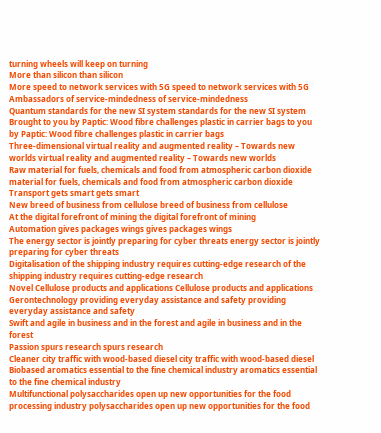turning wheels will keep on turning
More than silicon than silicon
More speed to network services with 5G speed to network services with 5G
Ambassadors of service-mindedness of service-mindedness
Quantum standards for the new SI system standards for the new SI system
Brought to you by Paptic: Wood fibre challenges plastic in carrier bags to you by Paptic: Wood fibre challenges plastic in carrier bags
Three-dimensional virtual reality and augmented reality – Towards new worlds virtual reality and augmented reality – Towards new worlds
Raw material for fuels, chemicals and food from atmospheric carbon dioxide material for fuels, chemicals and food from atmospheric carbon dioxide
Transport gets smart gets smart
New breed of business from cellulose breed of business from cellulose
At the digital forefront of mining the digital forefront of mining
Automation gives packages wings gives packages wings
The energy sector is jointly preparing for cyber threats energy sector is jointly preparing for cyber threats
Digitalisation of the shipping industry requires cutting-edge research of the shipping industry requires cutting-edge research
Novel Cellulose products and applications Cellulose products and applications
Gerontechnology providing everyday assistance and safety providing everyday assistance and safety
Swift and agile in business and in the forest and agile in business and in the forest
Passion spurs research spurs research
Cleaner city traffic with wood-based diesel city traffic with wood-based diesel
Biobased aromatics essential to the fine chemical industry aromatics essential to the fine chemical industry
Multifunctional polysaccharides open up new opportunities for the food processing industry polysaccharides open up new opportunities for the food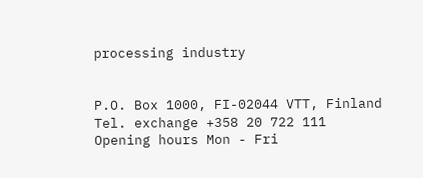processing industry


P.O. Box 1000, FI-02044 VTT, Finland
Tel. exchange +358 20 722 111
Opening hours Mon - Fri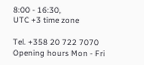8:00 - 16:30,
UTC +3 time zone

Tel. +358 20 722 7070
Opening hours Mon - Fri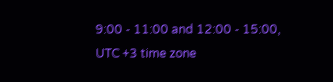9:00 - 11:00 and 12:00 - 15:00,
UTC +3 time zone